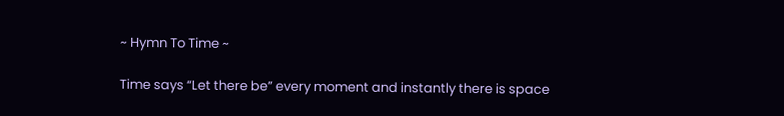~ Hymn To Time ~

Time says “Let there be” every moment and instantly there is space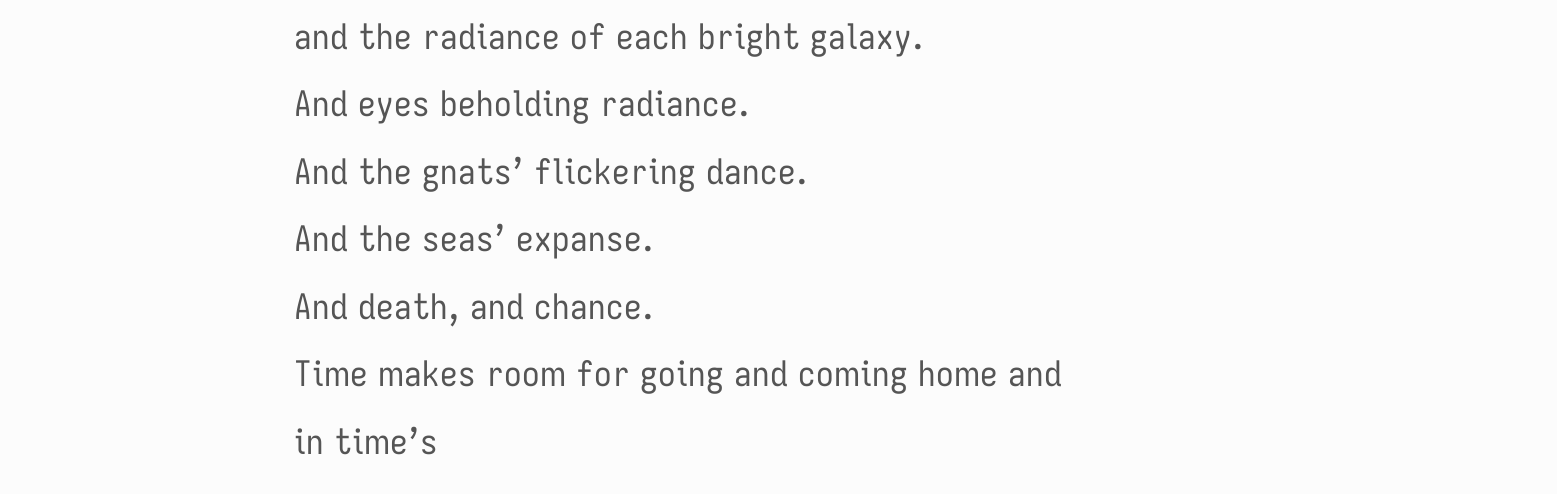and the radiance of each bright galaxy.
And eyes beholding radiance.
And the gnats’ flickering dance.
And the seas’ expanse.
And death, and chance.
Time makes room for going and coming home and in time’s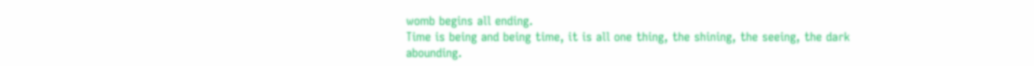womb begins all ending.
Time is being and being time, it is all one thing, the shining, the seeing, the dark abounding.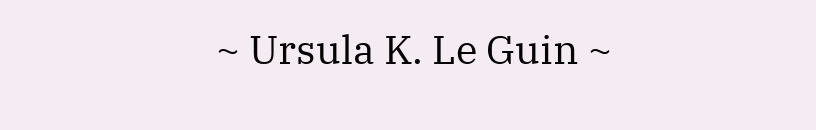~ Ursula K. Le Guin ~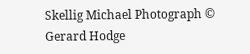Skellig Michael Photograph © Gerard Hodge